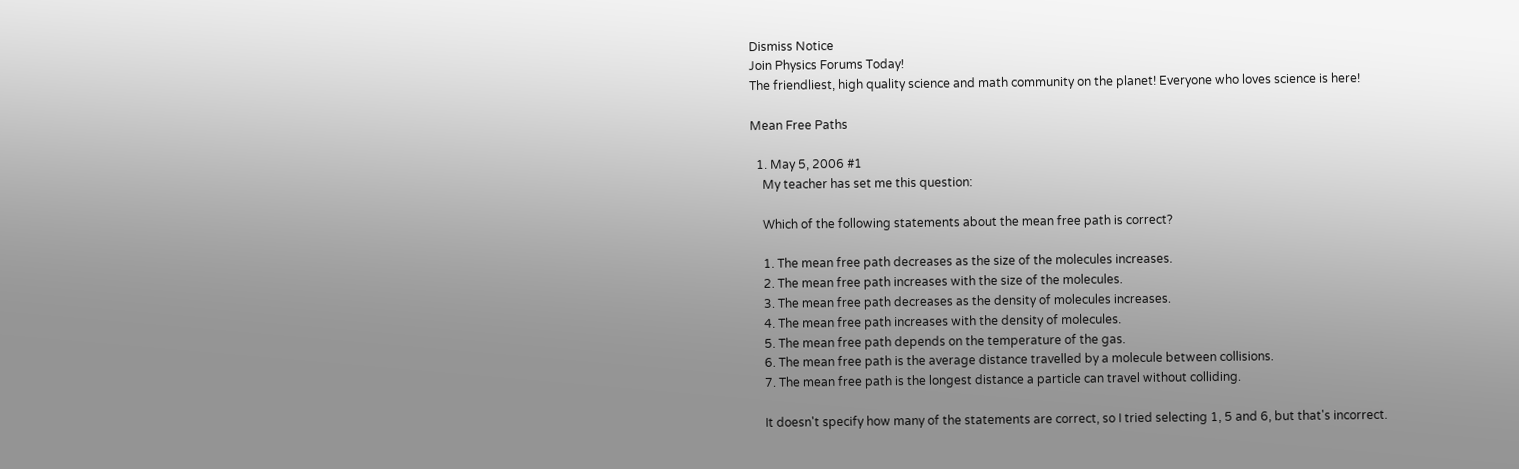Dismiss Notice
Join Physics Forums Today!
The friendliest, high quality science and math community on the planet! Everyone who loves science is here!

Mean Free Paths

  1. May 5, 2006 #1
    My teacher has set me this question:

    Which of the following statements about the mean free path is correct?

    1. The mean free path decreases as the size of the molecules increases.
    2. The mean free path increases with the size of the molecules.
    3. The mean free path decreases as the density of molecules increases.
    4. The mean free path increases with the density of molecules.
    5. The mean free path depends on the temperature of the gas.
    6. The mean free path is the average distance travelled by a molecule between collisions.
    7. The mean free path is the longest distance a particle can travel without colliding.

    It doesn't specify how many of the statements are correct, so I tried selecting 1, 5 and 6, but that's incorrect.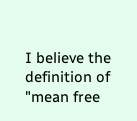I believe the definition of "mean free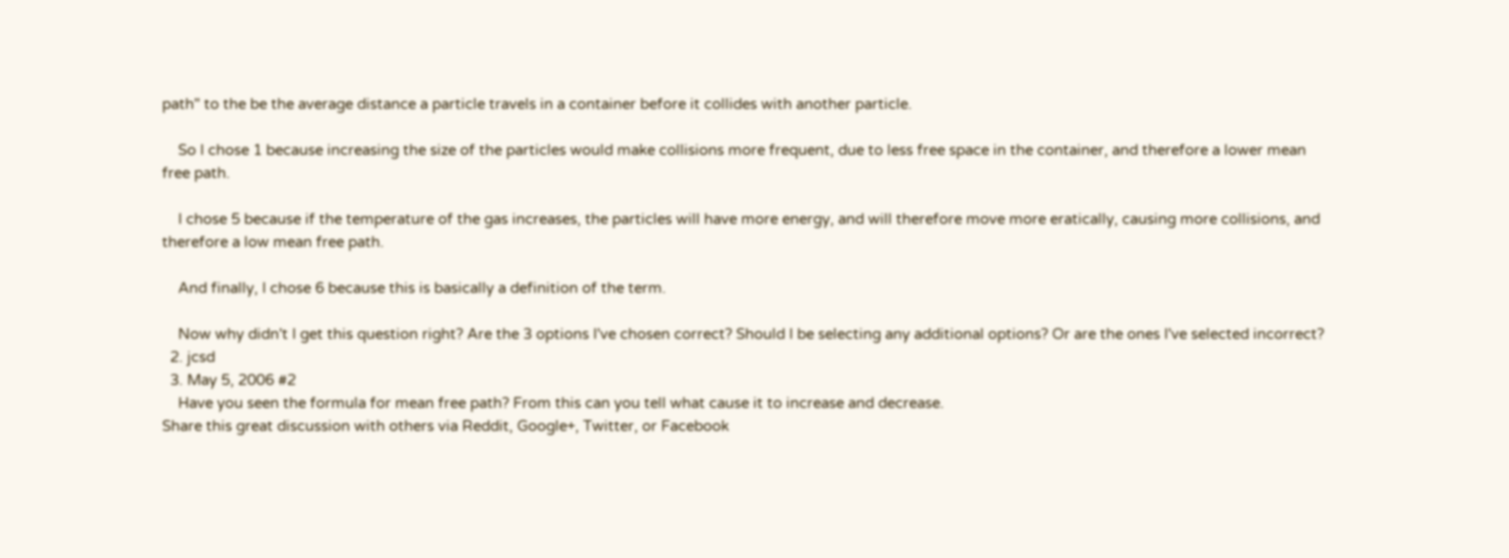path" to the be the average distance a particle travels in a container before it collides with another particle.

    So I chose 1 because increasing the size of the particles would make collisions more frequent, due to less free space in the container, and therefore a lower mean free path.

    I chose 5 because if the temperature of the gas increases, the particles will have more energy, and will therefore move more eratically, causing more collisions, and therefore a low mean free path.

    And finally, I chose 6 because this is basically a definition of the term.

    Now why didn't I get this question right? Are the 3 options I've chosen correct? Should I be selecting any additional options? Or are the ones I've selected incorrect?
  2. jcsd
  3. May 5, 2006 #2
    Have you seen the formula for mean free path? From this can you tell what cause it to increase and decrease.
Share this great discussion with others via Reddit, Google+, Twitter, or Facebook